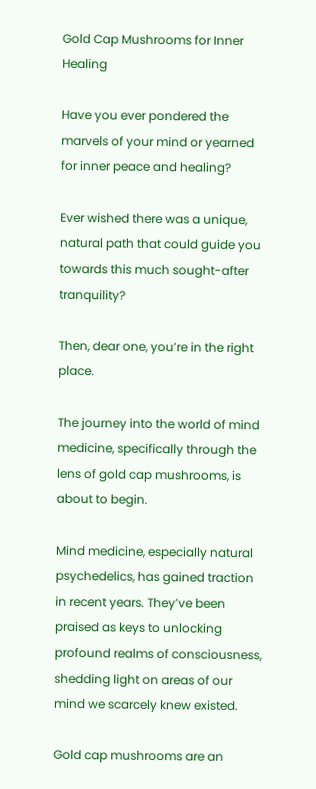Gold Cap Mushrooms for Inner Healing

Have you ever pondered the marvels of your mind or yearned for inner peace and healing?

Ever wished there was a unique, natural path that could guide you towards this much sought-after tranquility?

Then, dear one, you’re in the right place.

The journey into the world of mind medicine, specifically through the lens of gold cap mushrooms, is about to begin.

Mind medicine, especially natural psychedelics, has gained traction in recent years. They’ve been praised as keys to unlocking profound realms of consciousness, shedding light on areas of our mind we scarcely knew existed.

Gold cap mushrooms are an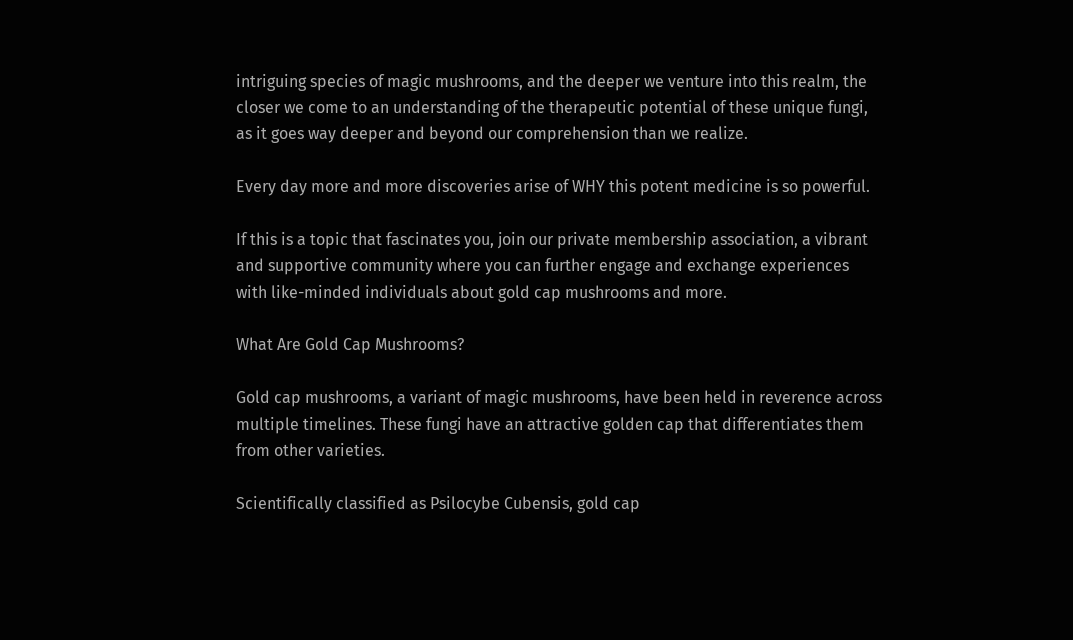intriguing species of magic mushrooms, and the deeper we venture into this realm, the closer we come to an understanding of the therapeutic potential of these unique fungi, as it goes way deeper and beyond our comprehension than we realize.

Every day more and more discoveries arise of WHY this potent medicine is so powerful.

If this is a topic that fascinates you, join our private membership association, a vibrant and supportive community where you can further engage and exchange experiences with like-minded individuals about gold cap mushrooms and more.

What Are Gold Cap Mushrooms?

Gold cap mushrooms, a variant of magic mushrooms, have been held in reverence across multiple timelines. These fungi have an attractive golden cap that differentiates them from other varieties.

Scientifically classified as Psilocybe Cubensis, gold cap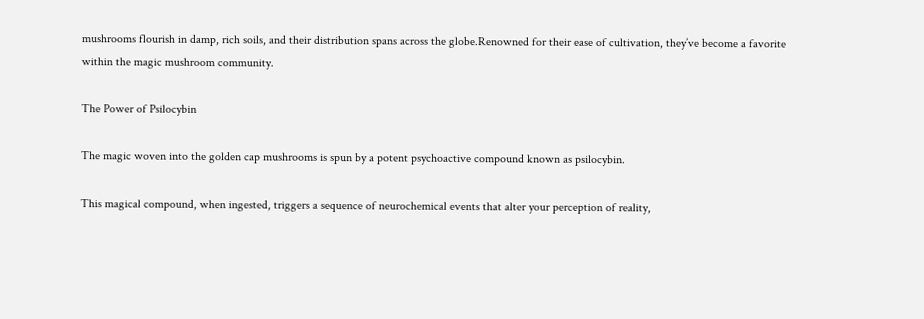mushrooms flourish in damp, rich soils, and their distribution spans across the globe.Renowned for their ease of cultivation, they’ve become a favorite within the magic mushroom community.

The Power of Psilocybin

The magic woven into the golden cap mushrooms is spun by a potent psychoactive compound known as psilocybin.

This magical compound, when ingested, triggers a sequence of neurochemical events that alter your perception of reality,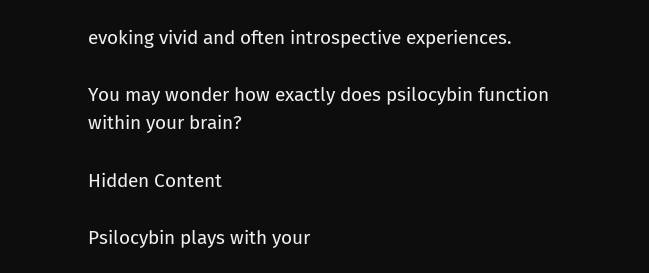evoking vivid and often introspective experiences.

You may wonder how exactly does psilocybin function within your brain?

Hidden Content

Psilocybin plays with your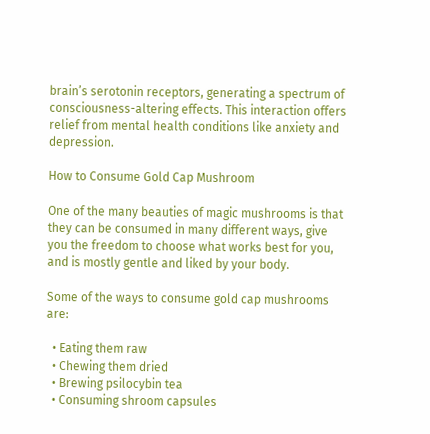brain’s serotonin receptors, generating a spectrum of consciousness-altering effects. This interaction offers relief from mental health conditions like anxiety and depression.

How to Consume Gold Cap Mushroom

One of the many beauties of magic mushrooms is that they can be consumed in many different ways, give you the freedom to choose what works best for you, and is mostly gentle and liked by your body.

Some of the ways to consume gold cap mushrooms are:

  • Eating them raw
  • Chewing them dried
  • Brewing psilocybin tea
  • Consuming shroom capsules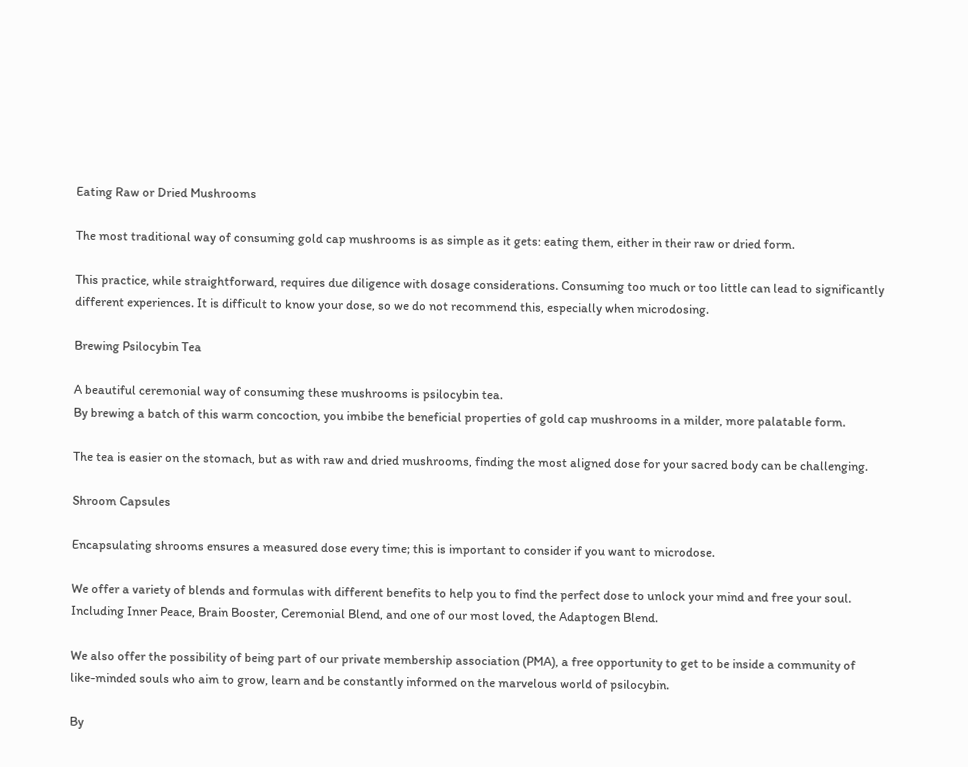Eating Raw or Dried Mushrooms

The most traditional way of consuming gold cap mushrooms is as simple as it gets: eating them, either in their raw or dried form.

This practice, while straightforward, requires due diligence with dosage considerations. Consuming too much or too little can lead to significantly different experiences. It is difficult to know your dose, so we do not recommend this, especially when microdosing.

Brewing Psilocybin Tea

A beautiful ceremonial way of consuming these mushrooms is psilocybin tea.
By brewing a batch of this warm concoction, you imbibe the beneficial properties of gold cap mushrooms in a milder, more palatable form.

The tea is easier on the stomach, but as with raw and dried mushrooms, finding the most aligned dose for your sacred body can be challenging.

Shroom Capsules

Encapsulating shrooms ensures a measured dose every time; this is important to consider if you want to microdose.

We offer a variety of blends and formulas with different benefits to help you to find the perfect dose to unlock your mind and free your soul. Including Inner Peace, Brain Booster, Ceremonial Blend, and one of our most loved, the Adaptogen Blend.

We also offer the possibility of being part of our private membership association (PMA), a free opportunity to get to be inside a community of like-minded souls who aim to grow, learn and be constantly informed on the marvelous world of psilocybin.

By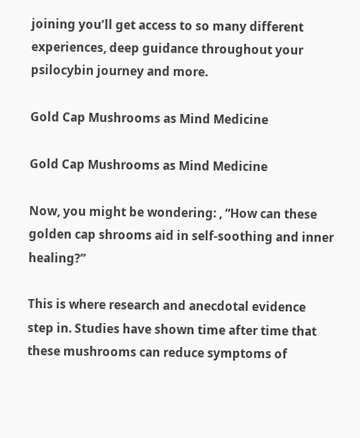joining you’ll get access to so many different experiences, deep guidance throughout your psilocybin journey and more.

Gold Cap Mushrooms as Mind Medicine

Gold Cap Mushrooms as Mind Medicine

Now, you might be wondering: , “How can these golden cap shrooms aid in self-soothing and inner healing?”

This is where research and anecdotal evidence step in. Studies have shown time after time that these mushrooms can reduce symptoms of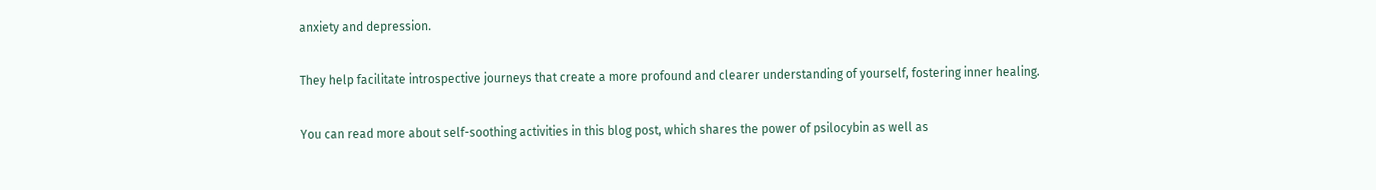anxiety and depression.

They help facilitate introspective journeys that create a more profound and clearer understanding of yourself, fostering inner healing.

You can read more about self-soothing activities in this blog post, which shares the power of psilocybin as well as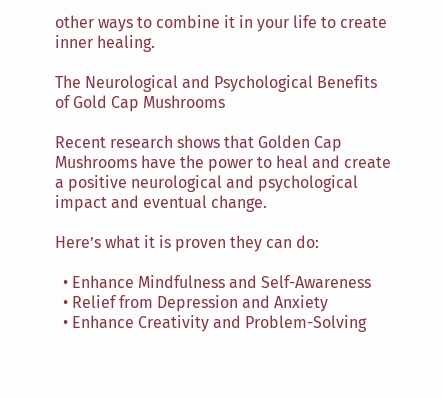other ways to combine it in your life to create inner healing.

The Neurological and Psychological Benefits of Gold Cap Mushrooms

Recent research shows that Golden Cap Mushrooms have the power to heal and create a positive neurological and psychological impact and eventual change.

Here’s what it is proven they can do:

  • Enhance Mindfulness and Self-Awareness
  • Relief from Depression and Anxiety
  • Enhance Creativity and Problem-Solving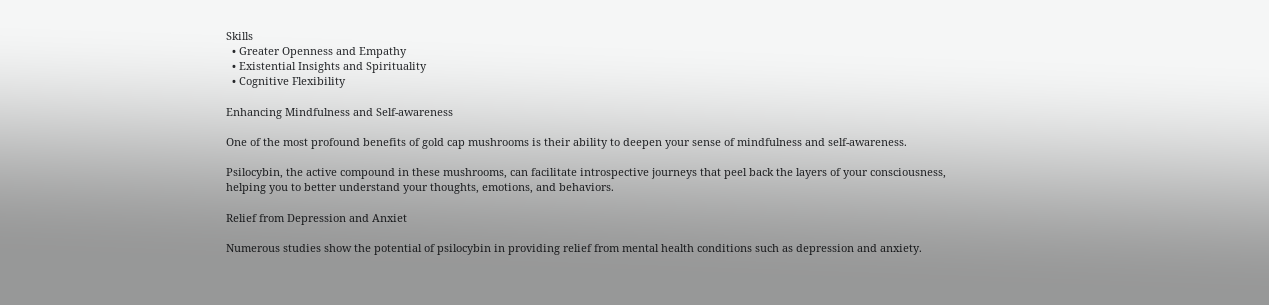Skills
  • Greater Openness and Empathy
  • Existential Insights and Spirituality
  • Cognitive Flexibility

Enhancing Mindfulness and Self-awareness

One of the most profound benefits of gold cap mushrooms is their ability to deepen your sense of mindfulness and self-awareness.

Psilocybin, the active compound in these mushrooms, can facilitate introspective journeys that peel back the layers of your consciousness, helping you to better understand your thoughts, emotions, and behaviors.

Relief from Depression and Anxiet

Numerous studies show the potential of psilocybin in providing relief from mental health conditions such as depression and anxiety.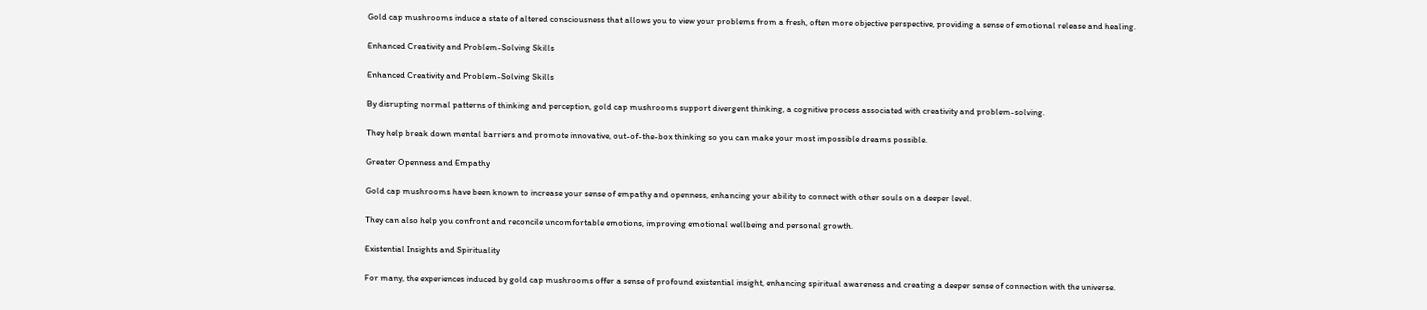Gold cap mushrooms induce a state of altered consciousness that allows you to view your problems from a fresh, often more objective perspective, providing a sense of emotional release and healing.

Enhanced Creativity and Problem-Solving Skills

Enhanced Creativity and Problem-Solving Skills

By disrupting normal patterns of thinking and perception, gold cap mushrooms support divergent thinking, a cognitive process associated with creativity and problem-solving.

They help break down mental barriers and promote innovative, out-of-the-box thinking so you can make your most impossible dreams possible.

Greater Openness and Empathy

Gold cap mushrooms have been known to increase your sense of empathy and openness, enhancing your ability to connect with other souls on a deeper level.

They can also help you confront and reconcile uncomfortable emotions, improving emotional wellbeing and personal growth.

Existential Insights and Spirituality

For many, the experiences induced by gold cap mushrooms offer a sense of profound existential insight, enhancing spiritual awareness and creating a deeper sense of connection with the universe.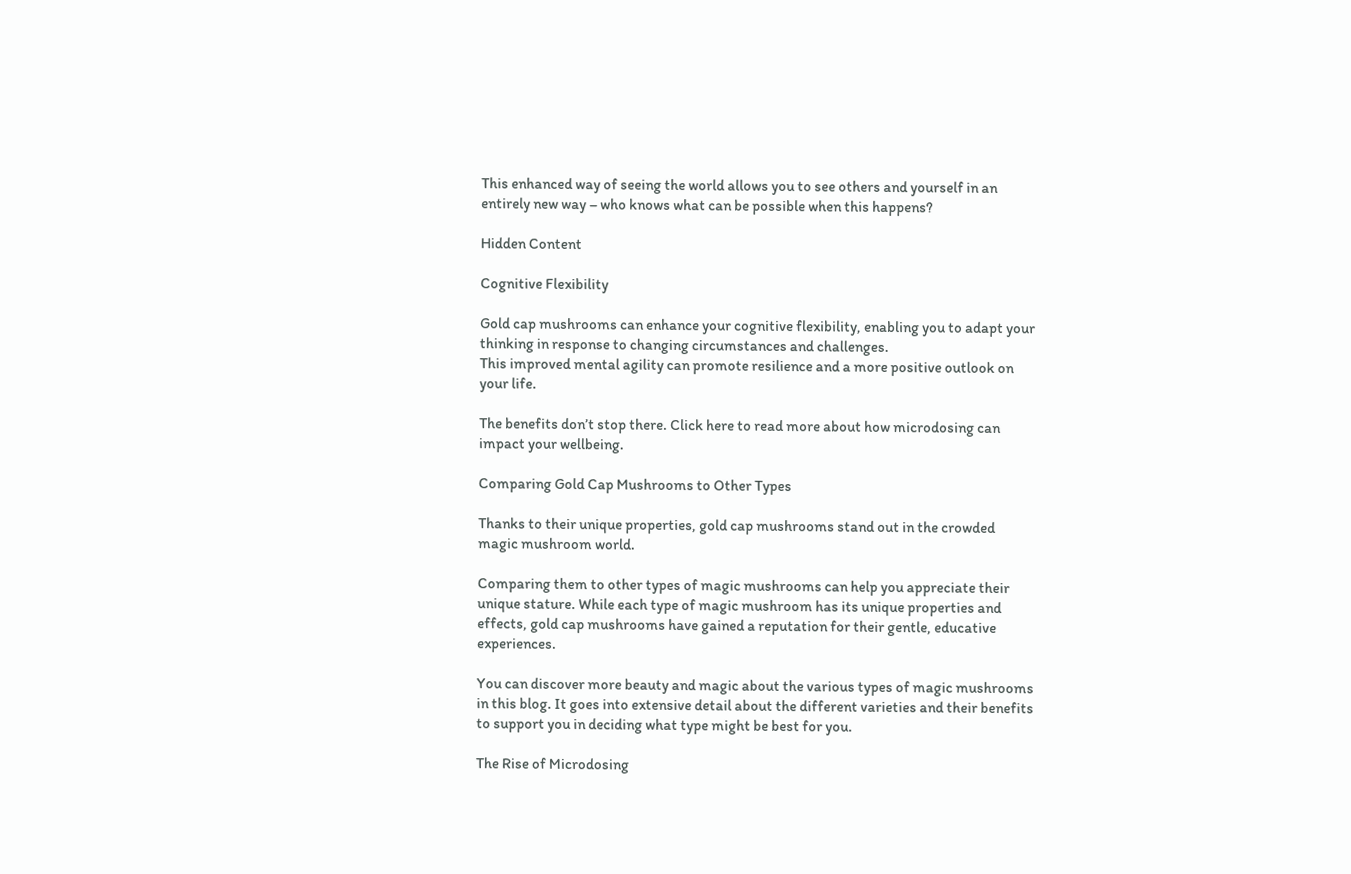This enhanced way of seeing the world allows you to see others and yourself in an entirely new way – who knows what can be possible when this happens?

Hidden Content

Cognitive Flexibility

Gold cap mushrooms can enhance your cognitive flexibility, enabling you to adapt your thinking in response to changing circumstances and challenges.
This improved mental agility can promote resilience and a more positive outlook on your life.

The benefits don’t stop there. Click here to read more about how microdosing can impact your wellbeing.

Comparing Gold Cap Mushrooms to Other Types

Thanks to their unique properties, gold cap mushrooms stand out in the crowded magic mushroom world.

Comparing them to other types of magic mushrooms can help you appreciate their unique stature. While each type of magic mushroom has its unique properties and effects, gold cap mushrooms have gained a reputation for their gentle, educative experiences.

You can discover more beauty and magic about the various types of magic mushrooms in this blog. It goes into extensive detail about the different varieties and their benefits to support you in deciding what type might be best for you.

The Rise of Microdosing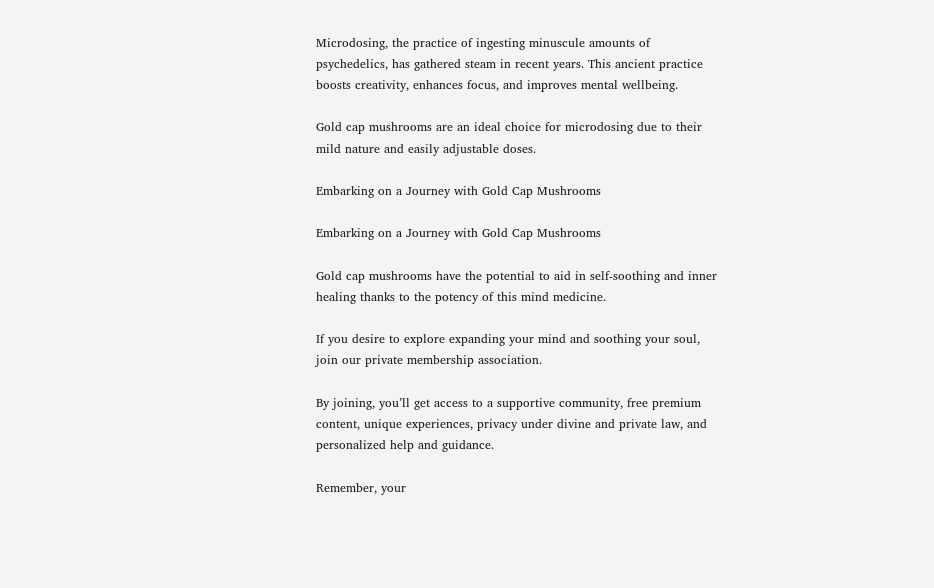Microdosing, the practice of ingesting minuscule amounts of psychedelics, has gathered steam in recent years. This ancient practice boosts creativity, enhances focus, and improves mental wellbeing.

Gold cap mushrooms are an ideal choice for microdosing due to their mild nature and easily adjustable doses.

Embarking on a Journey with Gold Cap Mushrooms

Embarking on a Journey with Gold Cap Mushrooms

Gold cap mushrooms have the potential to aid in self-soothing and inner healing thanks to the potency of this mind medicine.

If you desire to explore expanding your mind and soothing your soul, join our private membership association.

By joining, you’ll get access to a supportive community, free premium content, unique experiences, privacy under divine and private law, and personalized help and guidance.

Remember, your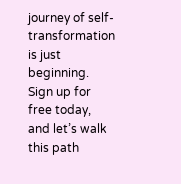journey of self-transformation is just beginning.
Sign up for free today, and let’s walk this path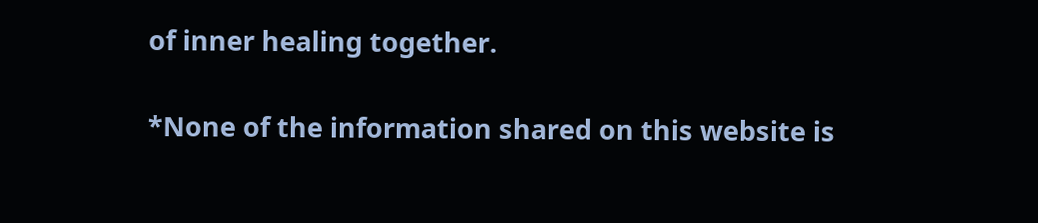of inner healing together.

*None of the information shared on this website is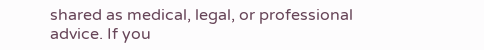shared as medical, legal, or professional advice. If you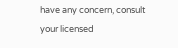have any concern, consult your licensed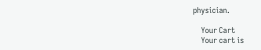physician.

    Your Cart
    Your cart is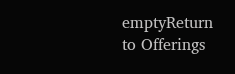emptyReturn to Offerings